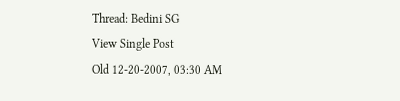Thread: Bedini SG
View Single Post
Old 12-20-2007, 03:30 AM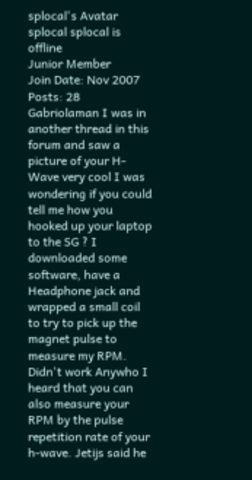splocal's Avatar
splocal splocal is offline
Junior Member
Join Date: Nov 2007
Posts: 28
Gabriolaman I was in another thread in this forum and saw a picture of your H-Wave very cool I was wondering if you could tell me how you hooked up your laptop to the SG ? I downloaded some software, have a Headphone jack and wrapped a small coil to try to pick up the magnet pulse to measure my RPM. Didn't work Anywho I heard that you can also measure your RPM by the pulse repetition rate of your h-wave. Jetijs said he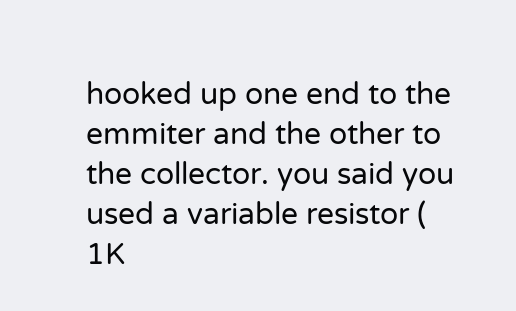hooked up one end to the emmiter and the other to the collector. you said you used a variable resistor ( 1K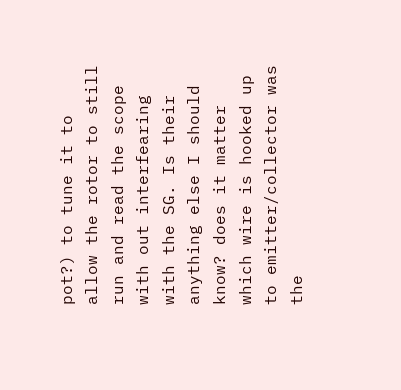pot?) to tune it to allow the rotor to still run and read the scope with out interfearing with the SG. Is their anything else I should know? does it matter which wire is hooked up to emitter/collector was the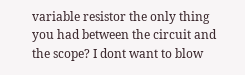variable resistor the only thing you had between the circuit and the scope? I dont want to blow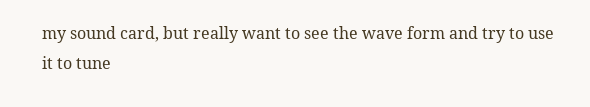my sound card, but really want to see the wave form and try to use it to tune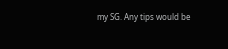my SG. Any tips would be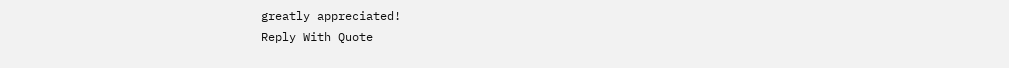greatly appreciated!
Reply With Quote